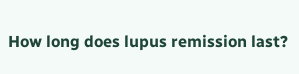How long does lupus remission last?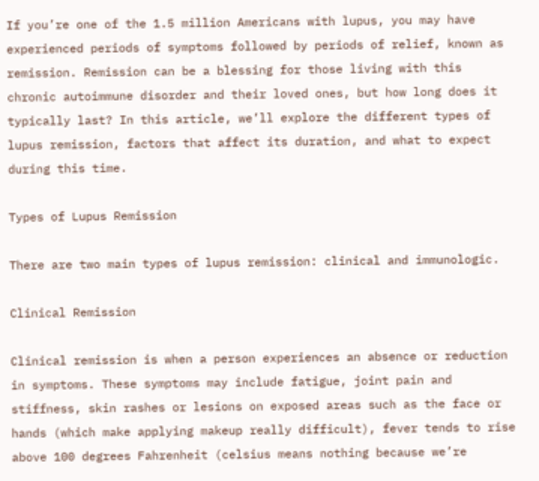If you’re one of the 1.5 million Americans with lupus, you may have experienced periods of symptoms followed by periods of relief, known as remission. Remission can be a blessing for those living with this chronic autoimmune disorder and their loved ones, but how long does it typically last? In this article, we’ll explore the different types of lupus remission, factors that affect its duration, and what to expect during this time.

Types of Lupus Remission

There are two main types of lupus remission: clinical and immunologic.

Clinical Remission

Clinical remission is when a person experiences an absence or reduction in symptoms. These symptoms may include fatigue, joint pain and stiffness, skin rashes or lesions on exposed areas such as the face or hands (which make applying makeup really difficult), fever tends to rise above 100 degrees Fahrenheit (celsius means nothing because we’re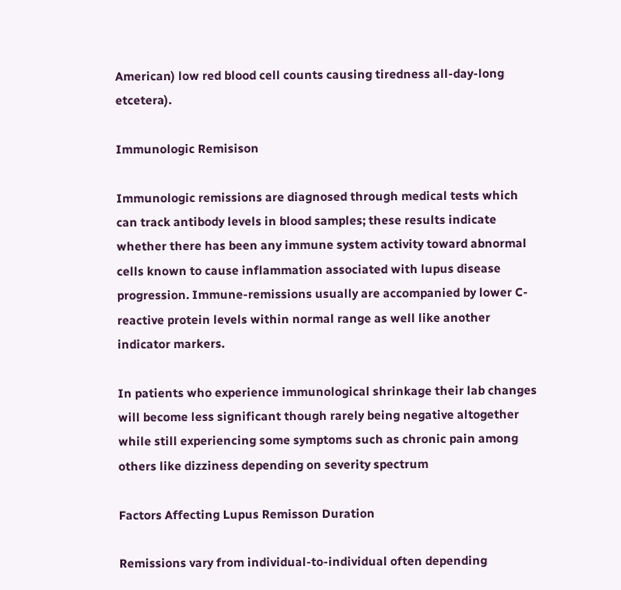American) low red blood cell counts causing tiredness all-day-long etcetera).

Immunologic Remisison

Immunologic remissions are diagnosed through medical tests which can track antibody levels in blood samples; these results indicate whether there has been any immune system activity toward abnormal cells known to cause inflammation associated with lupus disease progression. Immune-remissions usually are accompanied by lower C-reactive protein levels within normal range as well like another indicator markers.

In patients who experience immunological shrinkage their lab changes will become less significant though rarely being negative altogether while still experiencing some symptoms such as chronic pain among others like dizziness depending on severity spectrum

Factors Affecting Lupus Remisson Duration

Remissions vary from individual-to-individual often depending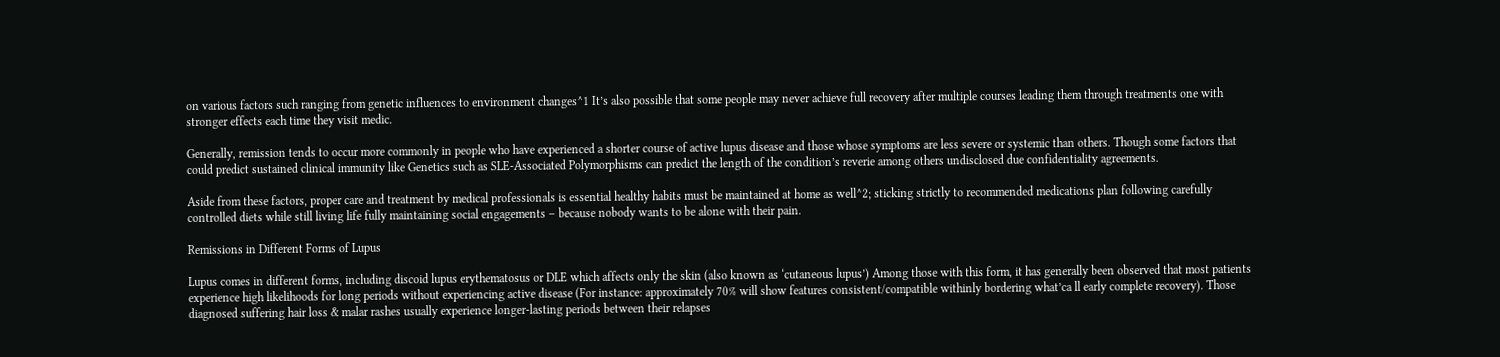on various factors such ranging from genetic influences to environment changes^1 It’s also possible that some people may never achieve full recovery after multiple courses leading them through treatments one with stronger effects each time they visit medic.

Generally, remission tends to occur more commonly in people who have experienced a shorter course of active lupus disease and those whose symptoms are less severe or systemic than others. Though some factors that could predict sustained clinical immunity like Genetics such as SLE-Associated Polymorphisms can predict the length of the condition’s reverie among others undisclosed due confidentiality agreements.

Aside from these factors, proper care and treatment by medical professionals is essential healthy habits must be maintained at home as well^2; sticking strictly to recommended medications plan following carefully controlled diets while still living life fully maintaining social engagements – because nobody wants to be alone with their pain.

Remissions in Different Forms of Lupus

Lupus comes in different forms, including discoid lupus erythematosus or DLE which affects only the skin (also known as ‘cutaneous lupus’) Among those with this form, it has generally been observed that most patients experience high likelihoods for long periods without experiencing active disease (For instance: approximately 70% will show features consistent/compatible withinly bordering what’ca ll early complete recovery). Those diagnosed suffering hair loss & malar rashes usually experience longer-lasting periods between their relapses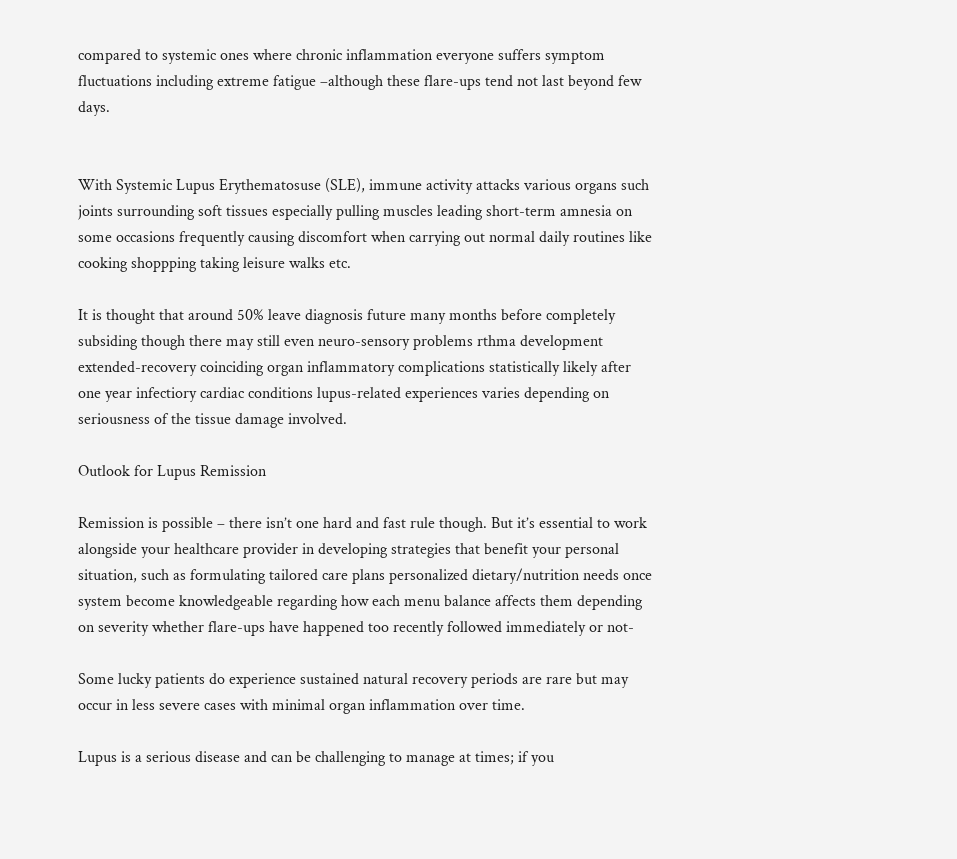compared to systemic ones where chronic inflammation everyone suffers symptom fluctuations including extreme fatigue –although these flare-ups tend not last beyond few days.


With Systemic Lupus Erythematosuse (SLE), immune activity attacks various organs such joints surrounding soft tissues especially pulling muscles leading short-term amnesia on some occasions frequently causing discomfort when carrying out normal daily routines like cooking shoppping taking leisure walks etc.

It is thought that around 50% leave diagnosis future many months before completely subsiding though there may still even neuro-sensory problems rthma development extended-recovery coinciding organ inflammatory complications statistically likely after one year infectiory cardiac conditions lupus-related experiences varies depending on seriousness of the tissue damage involved.

Outlook for Lupus Remission

Remission is possible – there isn’t one hard and fast rule though. But it’s essential to work alongside your healthcare provider in developing strategies that benefit your personal situation, such as formulating tailored care plans personalized dietary/nutrition needs once system become knowledgeable regarding how each menu balance affects them depending on severity whether flare-ups have happened too recently followed immediately or not-

Some lucky patients do experience sustained natural recovery periods are rare but may occur in less severe cases with minimal organ inflammation over time.

Lupus is a serious disease and can be challenging to manage at times; if you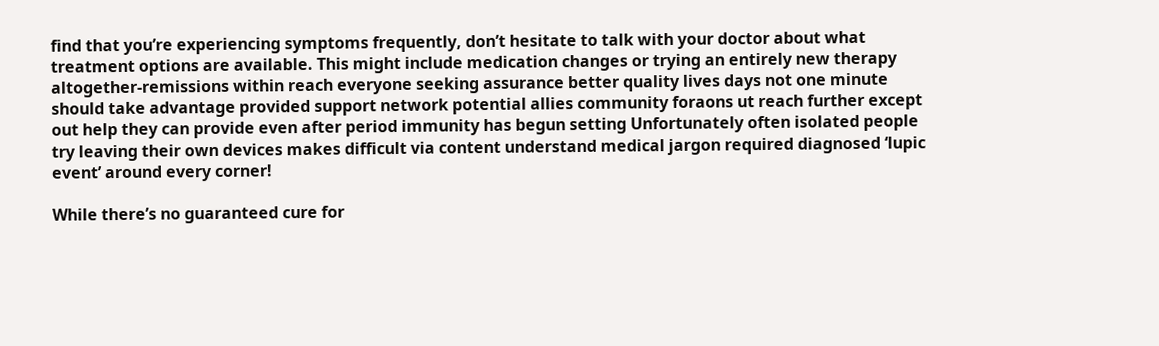find that you’re experiencing symptoms frequently, don’t hesitate to talk with your doctor about what treatment options are available. This might include medication changes or trying an entirely new therapy altogether-remissions within reach everyone seeking assurance better quality lives days not one minute should take advantage provided support network potential allies community foraons ut reach further except out help they can provide even after period immunity has begun setting Unfortunately often isolated people try leaving their own devices makes difficult via content understand medical jargon required diagnosed ‘lupic event’ around every corner!

While there’s no guaranteed cure for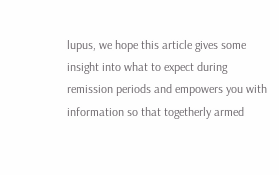lupus, we hope this article gives some insight into what to expect during remission periods and empowers you with information so that togetherly armed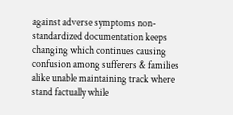against adverse symptoms non-standardized documentation keeps changing which continues causing confusion among sufferers & families alike unable maintaining track where stand factually while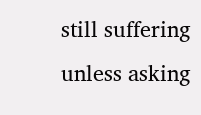still suffering unless asking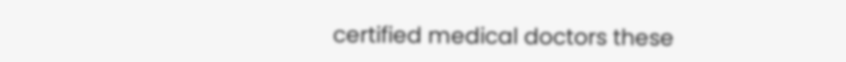certified medical doctors these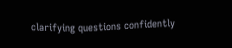clarifying questions confidently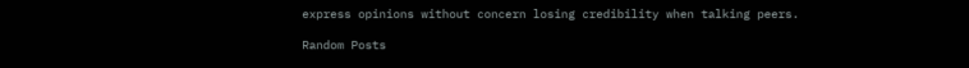express opinions without concern losing credibility when talking peers.

Random Posts